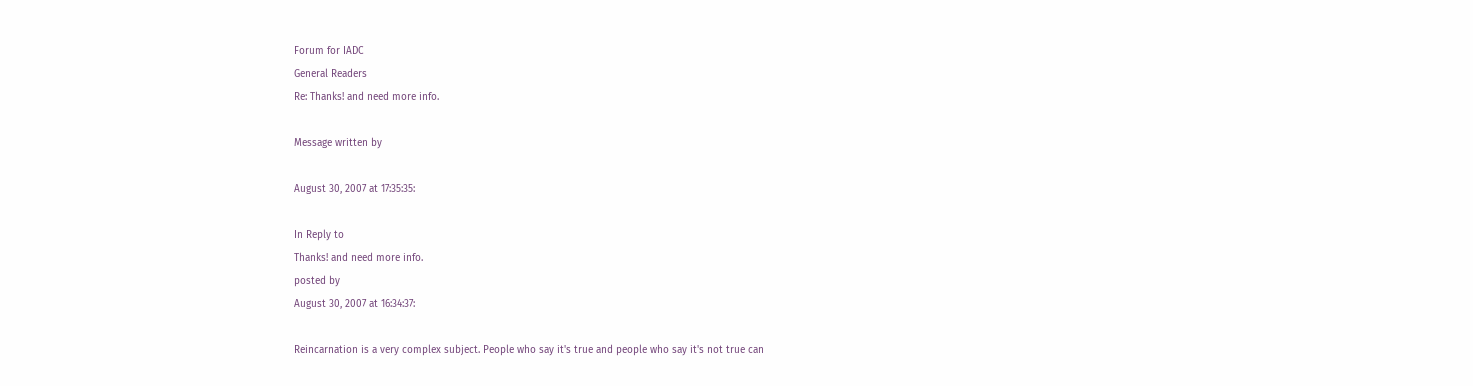Forum for IADC
General Readers
Re: Thanks! and need more info.

Message written by

August 30, 2007 at 17:35:35:

In Reply to
Thanks! and need more info.
posted by
August 30, 2007 at 16:34:37:

Reincarnation is a very complex subject. People who say it's true and people who say it's not true can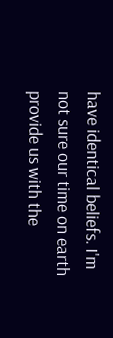have identical beliefs. I'm not sure our time on earth provide us with the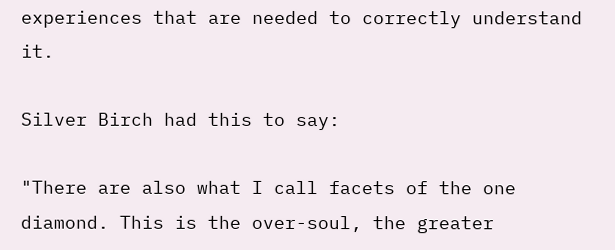experiences that are needed to correctly understand it.

Silver Birch had this to say:

"There are also what I call facets of the one diamond. This is the over-soul, the greater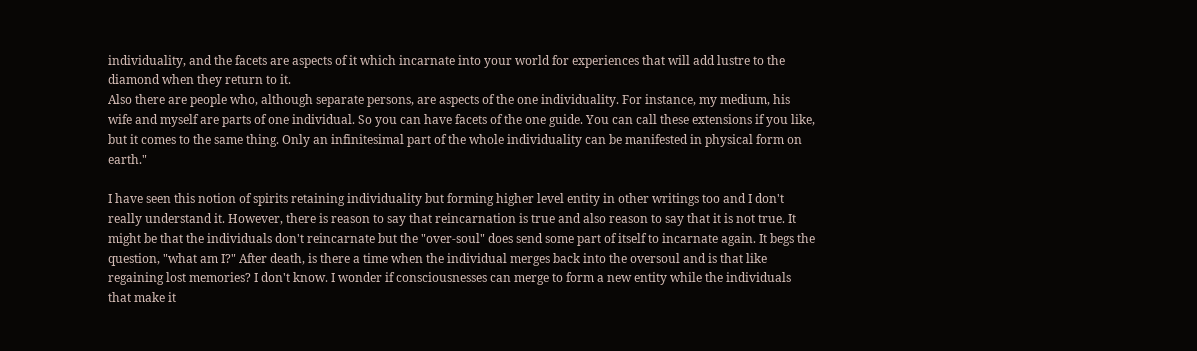individuality, and the facets are aspects of it which incarnate into your world for experiences that will add lustre to the diamond when they return to it.
Also there are people who, although separate persons, are aspects of the one individuality. For instance, my medium, his wife and myself are parts of one individual. So you can have facets of the one guide. You can call these extensions if you like, but it comes to the same thing. Only an infinitesimal part of the whole individuality can be manifested in physical form on earth."

I have seen this notion of spirits retaining individuality but forming higher level entity in other writings too and I don't really understand it. However, there is reason to say that reincarnation is true and also reason to say that it is not true. It might be that the individuals don't reincarnate but the "over-soul" does send some part of itself to incarnate again. It begs the question, "what am I?" After death, is there a time when the individual merges back into the oversoul and is that like regaining lost memories? I don't know. I wonder if consciousnesses can merge to form a new entity while the individuals that make it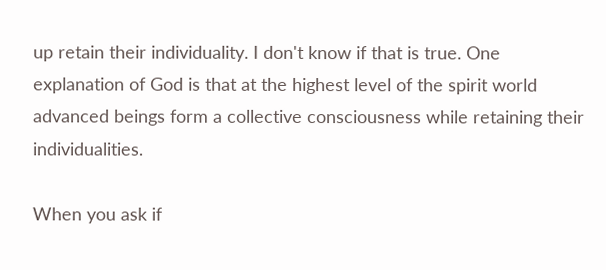up retain their individuality. I don't know if that is true. One explanation of God is that at the highest level of the spirit world advanced beings form a collective consciousness while retaining their individualities.

When you ask if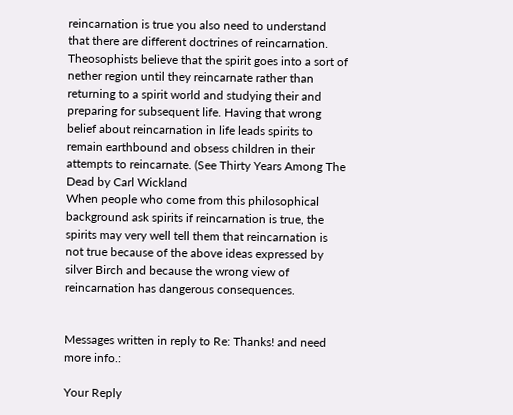reincarnation is true you also need to understand that there are different doctrines of reincarnation. Theosophists believe that the spirit goes into a sort of nether region until they reincarnate rather than returning to a spirit world and studying their and preparing for subsequent life. Having that wrong belief about reincarnation in life leads spirits to remain earthbound and obsess children in their attempts to reincarnate. (See Thirty Years Among The Dead by Carl Wickland
When people who come from this philosophical background ask spirits if reincarnation is true, the spirits may very well tell them that reincarnation is not true because of the above ideas expressed by silver Birch and because the wrong view of reincarnation has dangerous consequences.


Messages written in reply to Re: Thanks! and need more info.:

Your Reply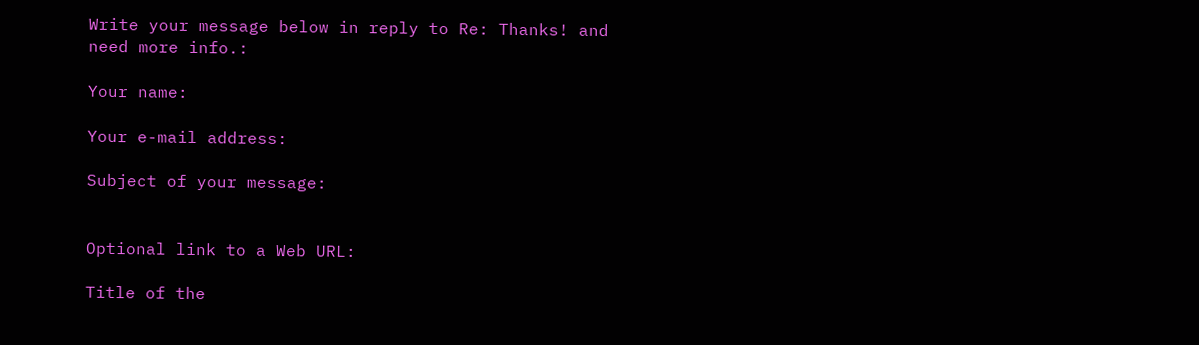Write your message below in reply to Re: Thanks! and need more info.:

Your name:

Your e-mail address:

Subject of your message:


Optional link to a Web URL:

Title of the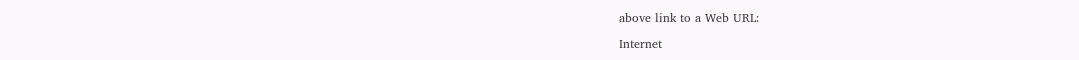above link to a Web URL:

Internet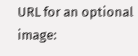URL for an optional image: